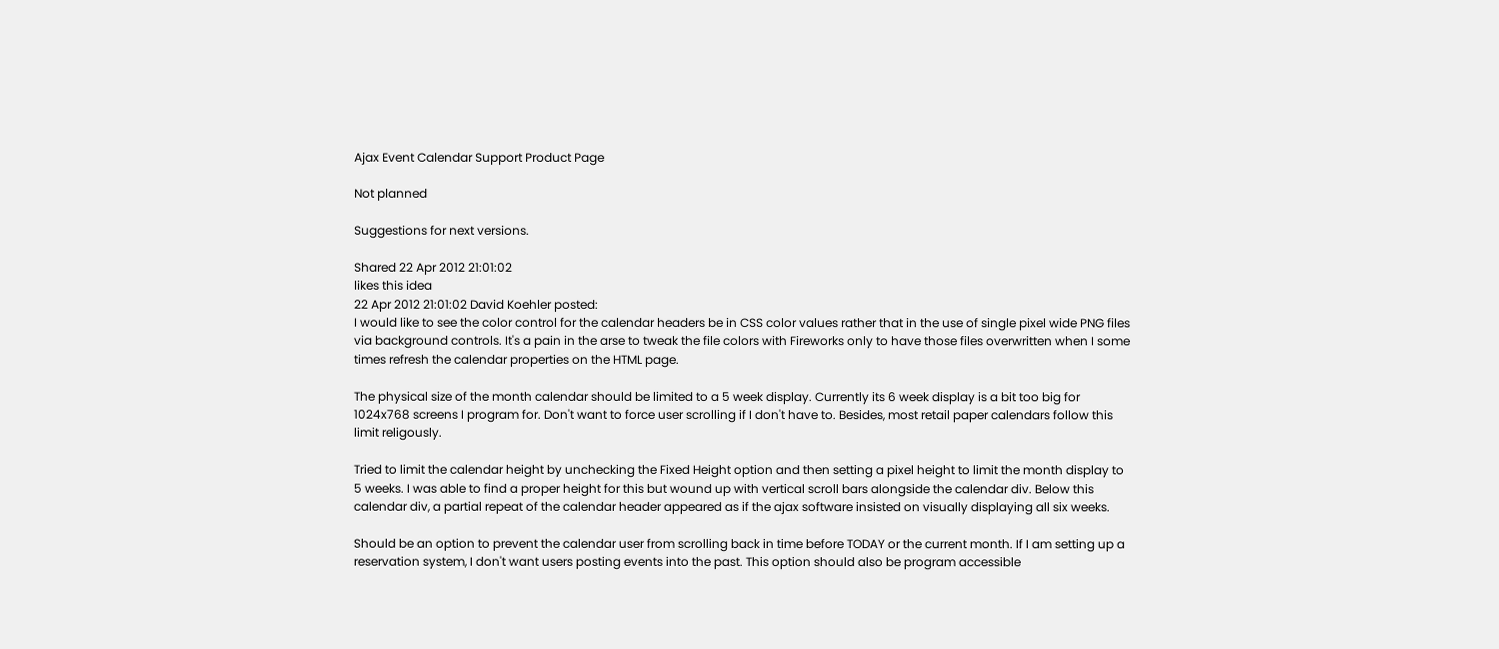Ajax Event Calendar Support Product Page

Not planned

Suggestions for next versions.

Shared 22 Apr 2012 21:01:02
likes this idea
22 Apr 2012 21:01:02 David Koehler posted:
I would like to see the color control for the calendar headers be in CSS color values rather that in the use of single pixel wide PNG files via background controls. It's a pain in the arse to tweak the file colors with Fireworks only to have those files overwritten when I some times refresh the calendar properties on the HTML page.

The physical size of the month calendar should be limited to a 5 week display. Currently its 6 week display is a bit too big for 1024x768 screens I program for. Don't want to force user scrolling if I don't have to. Besides, most retail paper calendars follow this limit religously.

Tried to limit the calendar height by unchecking the Fixed Height option and then setting a pixel height to limit the month display to 5 weeks. I was able to find a proper height for this but wound up with vertical scroll bars alongside the calendar div. Below this calendar div, a partial repeat of the calendar header appeared as if the ajax software insisted on visually displaying all six weeks.

Should be an option to prevent the calendar user from scrolling back in time before TODAY or the current month. If I am setting up a reservation system, I don't want users posting events into the past. This option should also be program accessible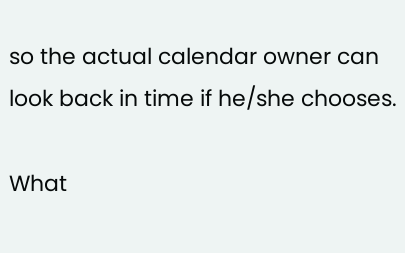so the actual calendar owner can look back in time if he/she chooses.

What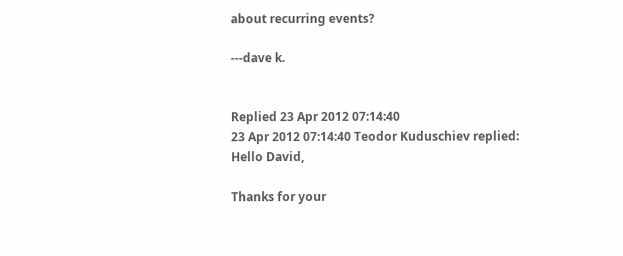about recurring events?

---dave k.


Replied 23 Apr 2012 07:14:40
23 Apr 2012 07:14:40 Teodor Kuduschiev replied:
Hello David,

Thanks for your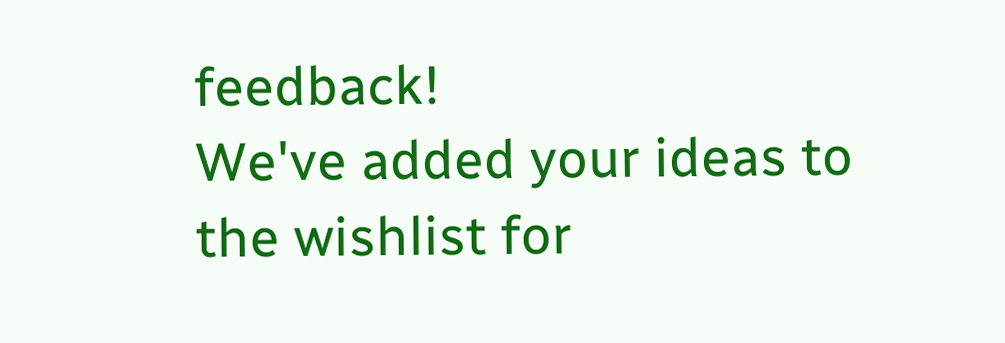feedback!
We've added your ideas to the wishlist for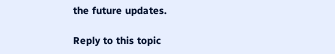the future updates.

Reply to this topic